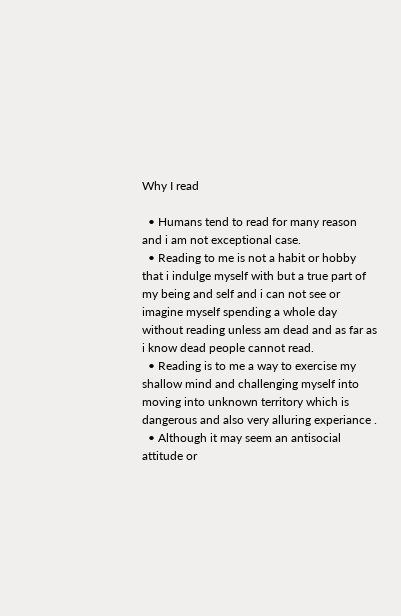Why I read

  • Humans tend to read for many reason and i am not exceptional case.
  • Reading to me is not a habit or hobby that i indulge myself with but a true part of my being and self and i can not see or imagine myself spending a whole day without reading unless am dead and as far as i know dead people cannot read.
  • Reading is to me a way to exercise my shallow mind and challenging myself into moving into unknown territory which is dangerous and also very alluring experiance .
  • Although it may seem an antisocial attitude or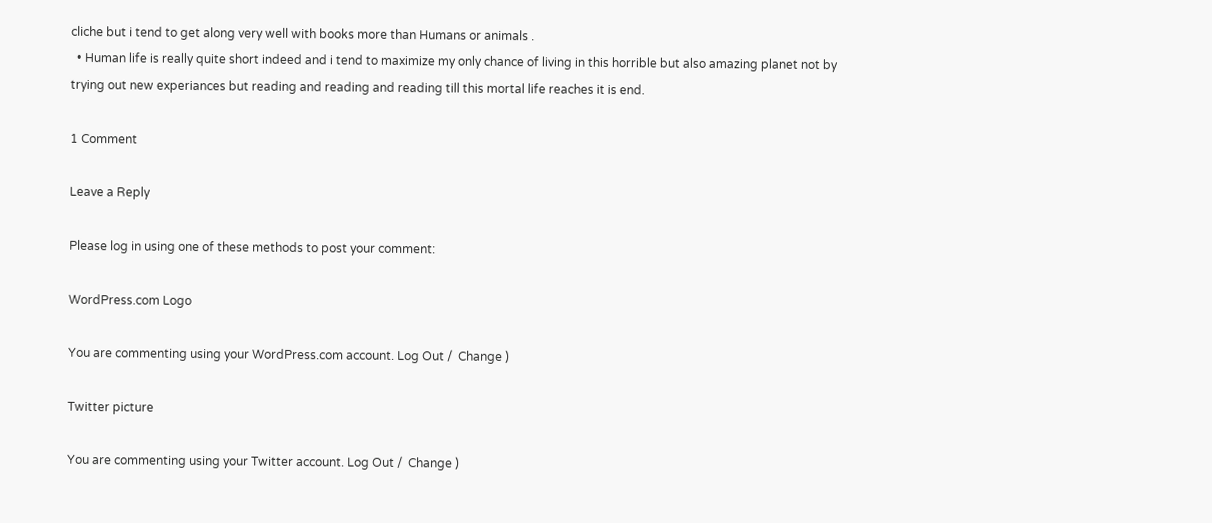cliche but i tend to get along very well with books more than Humans or animals .
  • Human life is really quite short indeed and i tend to maximize my only chance of living in this horrible but also amazing planet not by trying out new experiances but reading and reading and reading till this mortal life reaches it is end.

1 Comment

Leave a Reply

Please log in using one of these methods to post your comment:

WordPress.com Logo

You are commenting using your WordPress.com account. Log Out /  Change )

Twitter picture

You are commenting using your Twitter account. Log Out /  Change )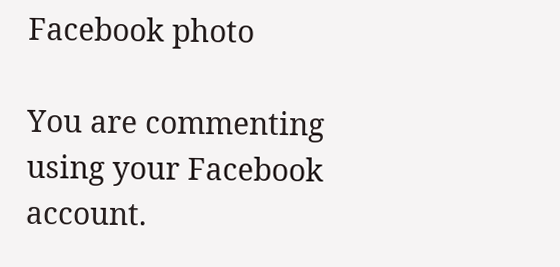Facebook photo

You are commenting using your Facebook account.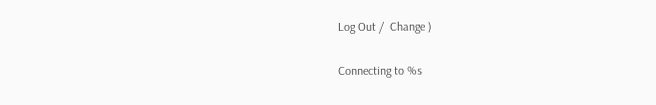Log Out /  Change )

Connecting to %s